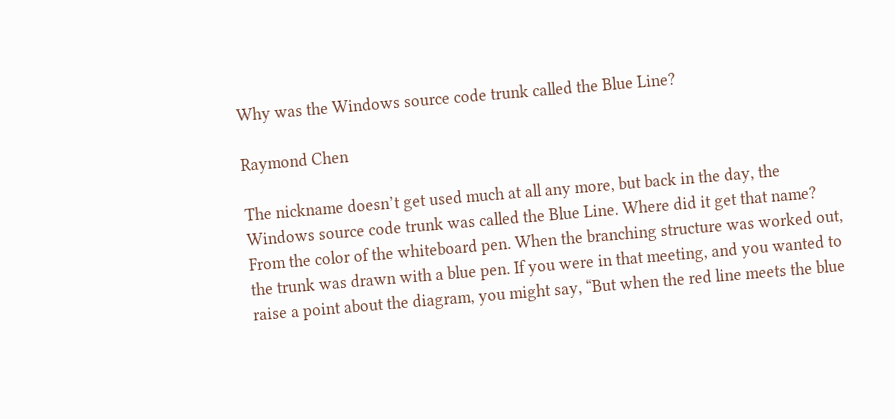Why was the Windows source code trunk called the Blue Line?

Raymond Chen

The nickname doesn’t get used much at all any more, but back in the day, the Windows source code trunk was called the Blue Line. Where did it get that name? From the color of the whiteboard pen. When the branching structure was worked out, the trunk was drawn with a blue pen. If you were in that meeting, and you wanted to raise a point about the diagram, you might say, “But when the red line meets the blue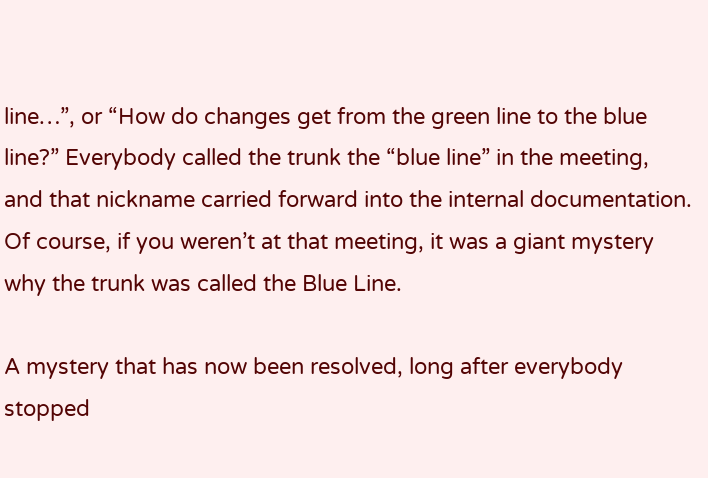line…”, or “How do changes get from the green line to the blue line?” Everybody called the trunk the “blue line” in the meeting, and that nickname carried forward into the internal documentation. Of course, if you weren’t at that meeting, it was a giant mystery why the trunk was called the Blue Line.

A mystery that has now been resolved, long after everybody stopped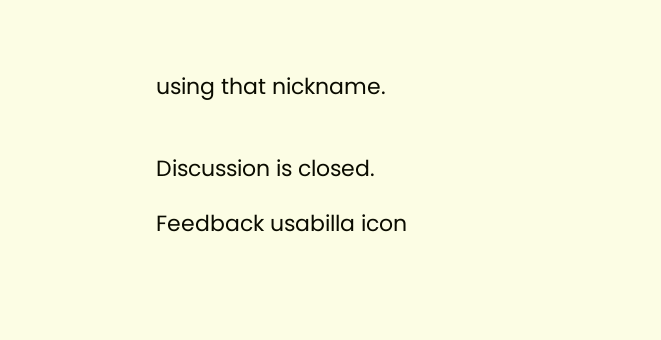using that nickname.


Discussion is closed.

Feedback usabilla icon